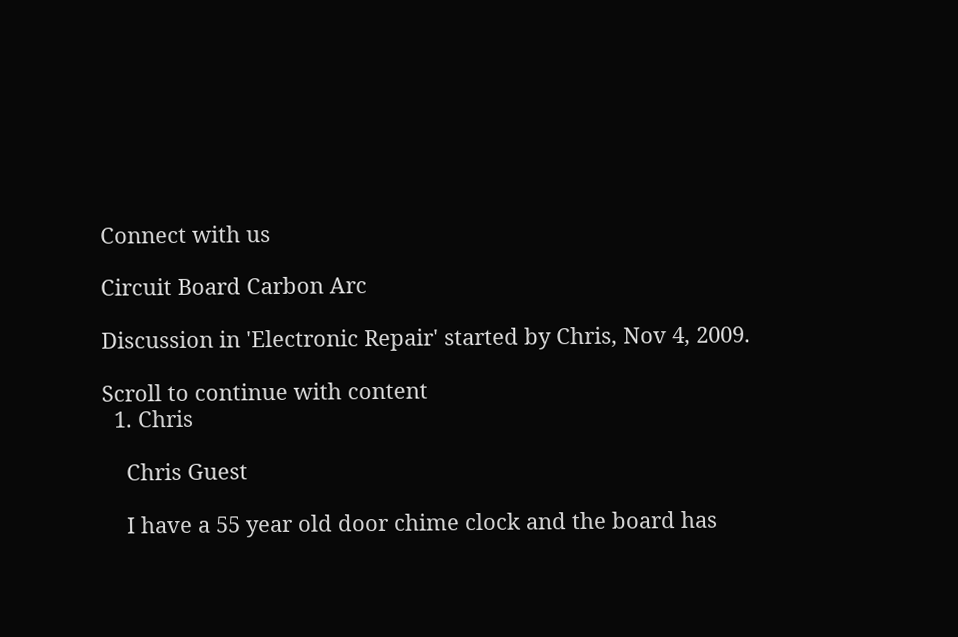Connect with us

Circuit Board Carbon Arc

Discussion in 'Electronic Repair' started by Chris, Nov 4, 2009.

Scroll to continue with content
  1. Chris

    Chris Guest

    I have a 55 year old door chime clock and the board has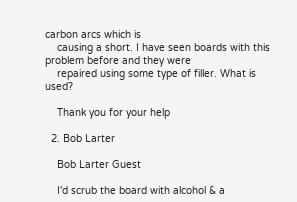carbon arcs which is
    causing a short. I have seen boards with this problem before and they were
    repaired using some type of filler. What is used?

    Thank you for your help

  2. Bob Larter

    Bob Larter Guest

    I'd scrub the board with alcohol & a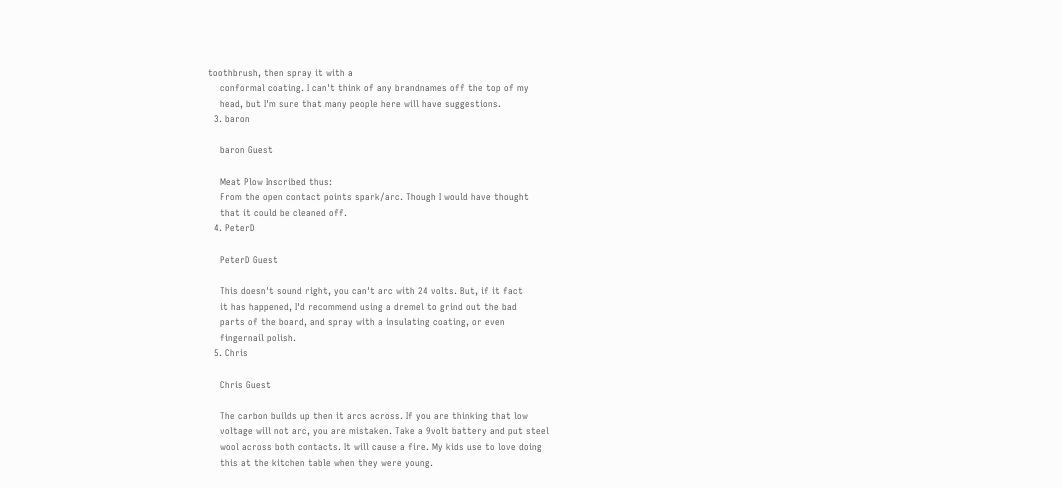toothbrush, then spray it with a
    conformal coating. I can't think of any brandnames off the top of my
    head, but I'm sure that many people here will have suggestions.
  3. baron

    baron Guest

    Meat Plow Inscribed thus:
    From the open contact points spark/arc. Though I would have thought
    that it could be cleaned off.
  4. PeterD

    PeterD Guest

    This doesn't sound right, you can't arc with 24 volts. But, if it fact
    it has happened, I'd recommend using a dremel to grind out the bad
    parts of the board, and spray with a insulating coating, or even
    fingernail polish.
  5. Chris

    Chris Guest

    The carbon builds up then it arcs across. If you are thinking that low
    voltage will not arc, you are mistaken. Take a 9volt battery and put steel
    wool across both contacts. It will cause a fire. My kids use to love doing
    this at the kitchen table when they were young.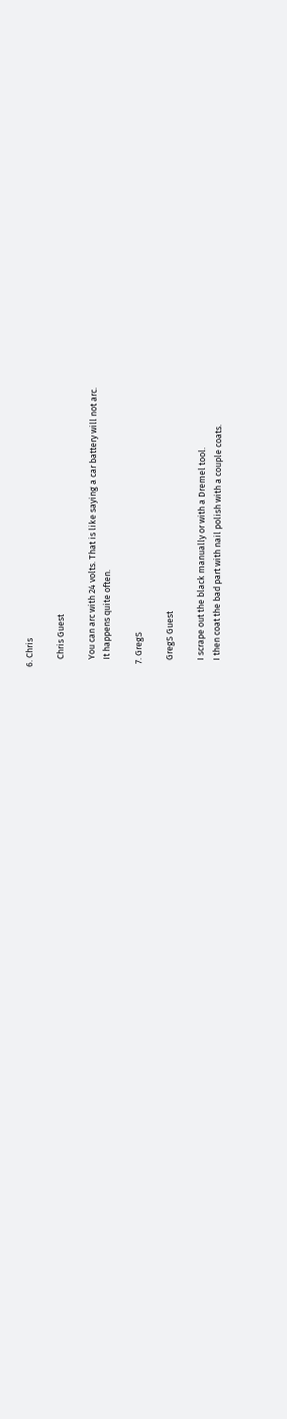6. Chris

    Chris Guest

    You can arc with 24 volts. That is like saying a car battery will not arc.
    It happens quite often.

  7. GregS

    GregS Guest

    I scrape out the black manually or with a Dremel tool.
    I then coat the bad part with nail polish with a couple coats.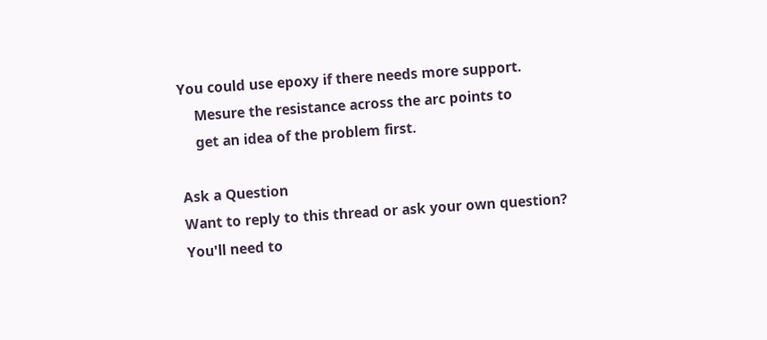You could use epoxy if there needs more support.
    Mesure the resistance across the arc points to
    get an idea of the problem first.

Ask a Question
Want to reply to this thread or ask your own question?
You'll need to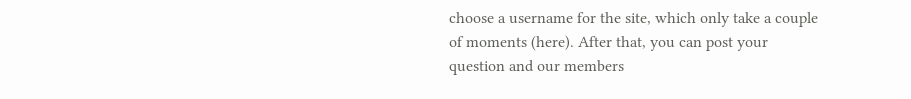choose a username for the site, which only take a couple of moments (here). After that, you can post your question and our members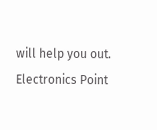will help you out.
Electronics Point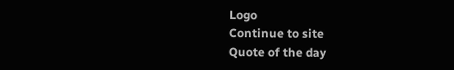Logo
Continue to site
Quote of the day